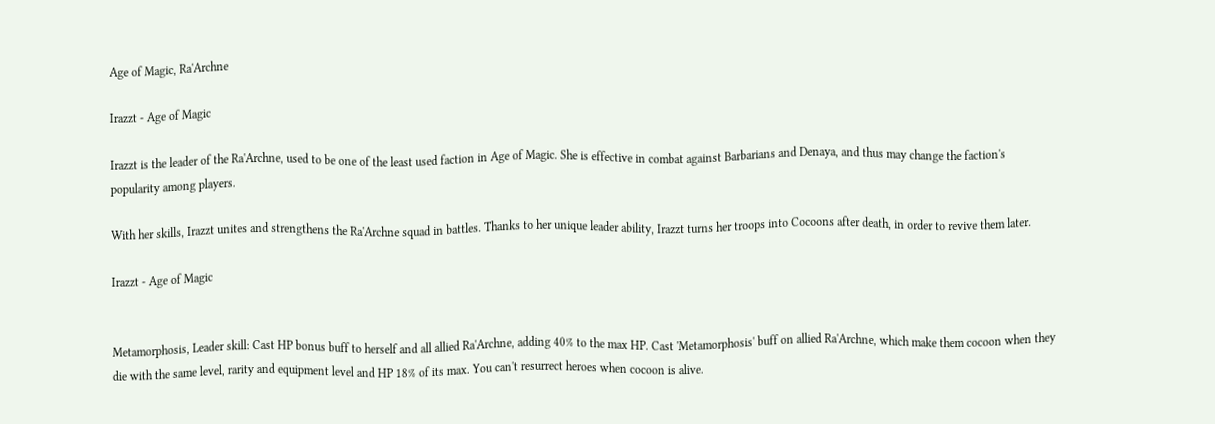Age of Magic, Ra'Archne

Irazzt - Age of Magic

Irazzt is the leader of the Ra'Archne, used to be one of the least used faction in Age of Magic. She is effective in combat against Barbarians and Denaya, and thus may change the faction's popularity among players.

With her skills, Irazzt unites and strengthens the Ra'Archne squad in battles. Thanks to her unique leader ability, Irazzt turns her troops into Cocoons after death, in order to revive them later.

Irazzt - Age of Magic


Metamorphosis, Leader skill: Cast HP bonus buff to herself and all allied Ra'Archne, adding 40% to the max HP. Cast 'Metamorphosis' buff on allied Ra'Archne, which make them cocoon when they die with the same level, rarity and equipment level and HP 18% of its max. You can't resurrect heroes when cocoon is alive.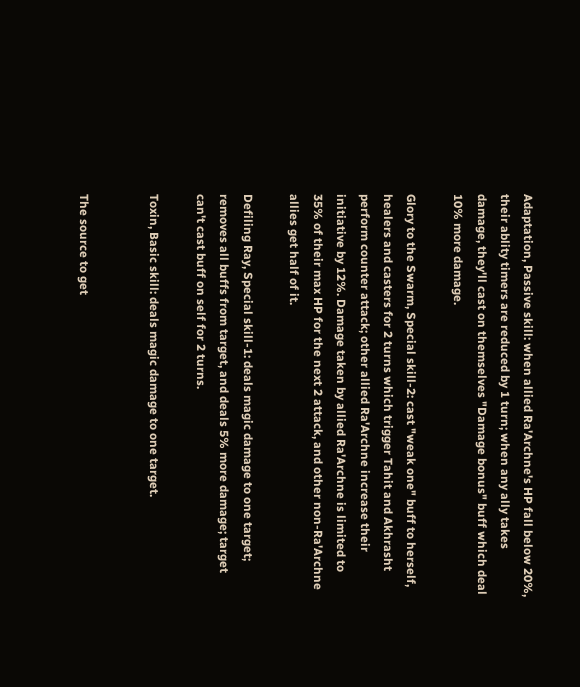Adaptation, Passive skill: when allied Ra'Archne's HP fall below 20%, their ablity timers are reduced by 1 turn; when any ally takes damage, they'll cast on themselves "Damage bonus" buff which deal 10% more damage.

Glory to the Swarm, Special skill-2: cast "weak one" buff to herself, healers and casters for 2 turns which trigger Tahit and Akhrasht perform counter attack; other allied Ra'Archne increase their initiative by 12%. Damage taken by allied Ra'Archne is limited to 35% of their max HP for the next 2 attack, and other non-Ra'Archne allies get half of it.

Defiling Ray, Special skill-1: deals magic damage to one target; removes all buffs from target, and deals 5% more damage; target can't cast buff on self for 2 turns.

Toxin, Basic skill: deals magic damage to one target.


The source to get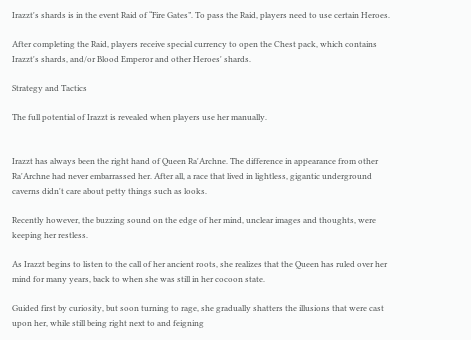Irazzt's shards is in the event Raid of “Fire Gates”. To pass the Raid, players need to use certain Heroes.

After completing the Raid, players receive special currency to open the Chest pack, which contains Irazzt's shards, and/or Blood Emperor and other Heroes' shards.

Strategy and Tactics

The full potential of Irazzt is revealed when players use her manually.


Irazzt has always been the right hand of Queen Ra'Archne. The difference in appearance from other Ra'Archne had never embarrassed her. After all, a race that lived in lightless, gigantic underground caverns didn't care about petty things such as looks.

Recently however, the buzzing sound on the edge of her mind, unclear images and thoughts, were keeping her restless.

As Irazzt begins to listen to the call of her ancient roots, she realizes that the Queen has ruled over her mind for many years, back to when she was still in her cocoon state.

Guided first by curiosity, but soon turning to rage, she gradually shatters the illusions that were cast upon her, while still being right next to and feigning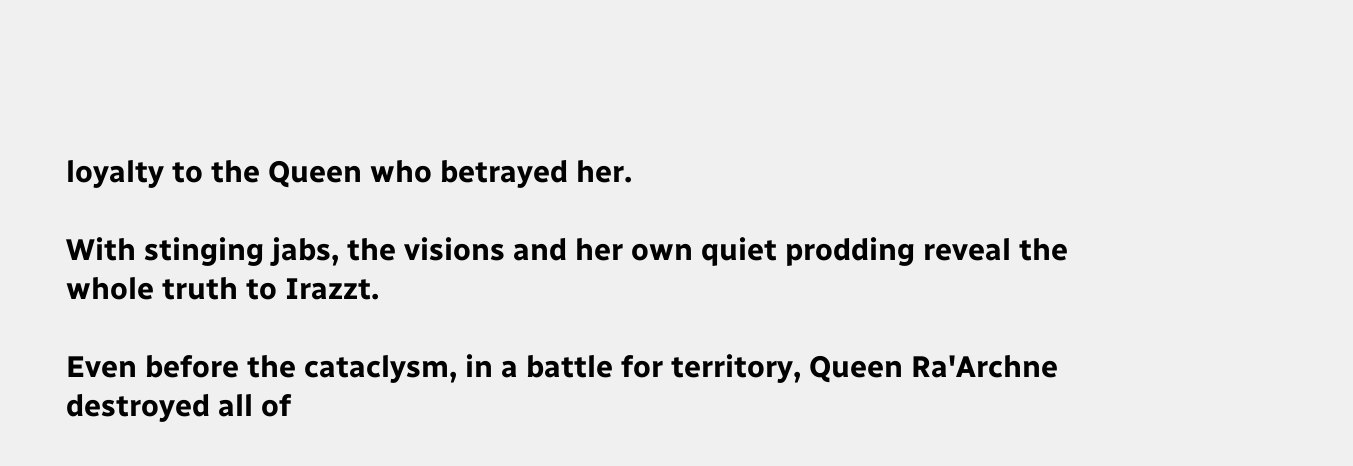loyalty to the Queen who betrayed her.

With stinging jabs, the visions and her own quiet prodding reveal the whole truth to Irazzt.

Even before the cataclysm, in a battle for territory, Queen Ra'Archne destroyed all of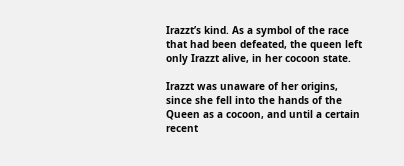Irazzt’s kind. As a symbol of the race that had been defeated, the queen left only Irazzt alive, in her cocoon state.

Irazzt was unaware of her origins, since she fell into the hands of the Queen as a cocoon, and until a certain recent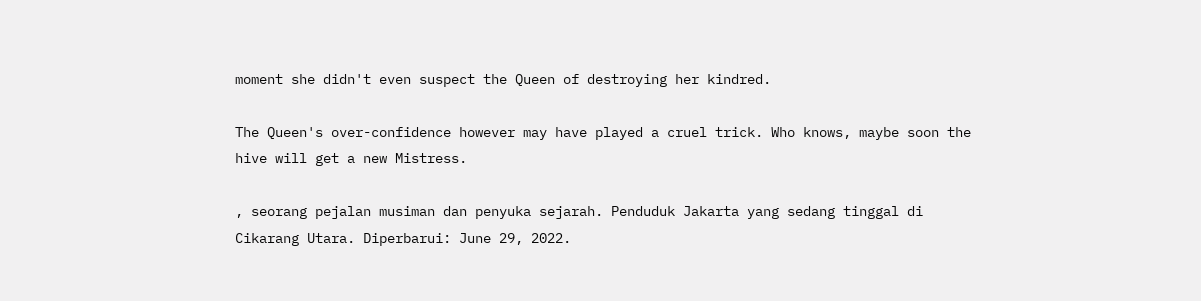moment she didn't even suspect the Queen of destroying her kindred.

The Queen's over-confidence however may have played a cruel trick. Who knows, maybe soon the hive will get a new Mistress.

, seorang pejalan musiman dan penyuka sejarah. Penduduk Jakarta yang sedang tinggal di Cikarang Utara. Diperbarui: June 29, 2022.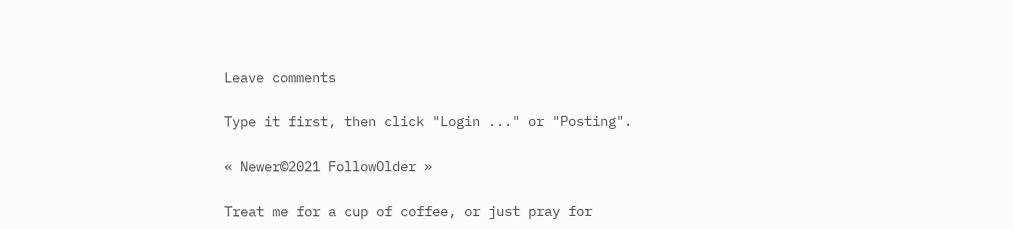Leave comments

Type it first, then click "Login ..." or "Posting".

« Newer©2021 FollowOlder »

Treat me for a cup of coffee, or just pray for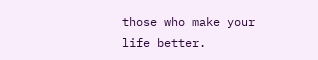those who make your life better.